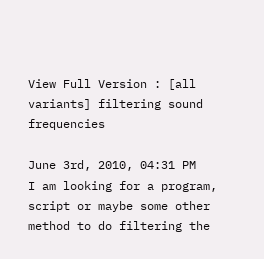View Full Version : [all variants] filtering sound frequencies

June 3rd, 2010, 04:31 PM
I am looking for a program, script or maybe some other method to do filtering the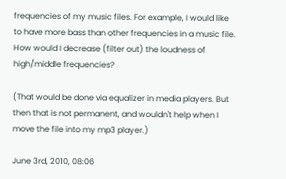frequencies of my music files. For example, I would like to have more bass than other frequencies in a music file. How would I decrease (filter out) the loudness of high/middle frequencies?

(That would be done via equalizer in media players. But then that is not permanent, and wouldn't help when I move the file into my mp3 player.)

June 3rd, 2010, 08:06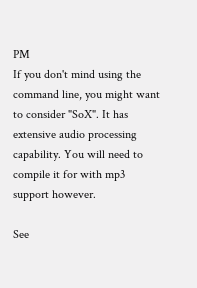PM
If you don't mind using the command line, you might want to consider "SoX". It has extensive audio processing capability. You will need to compile it for with mp3 support however.

See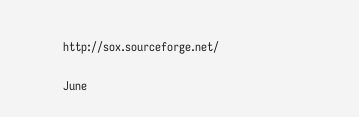http://sox.sourceforge.net/

June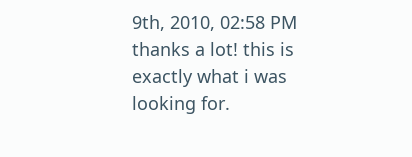9th, 2010, 02:58 PM
thanks a lot! this is exactly what i was looking for.